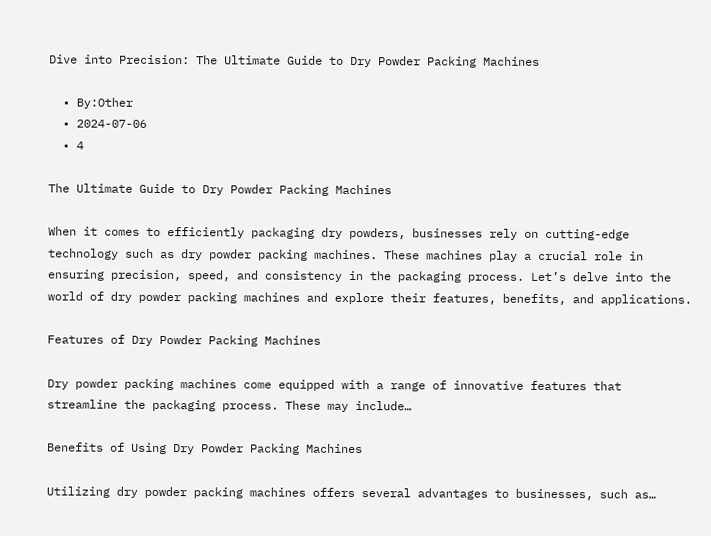Dive into Precision: The Ultimate Guide to Dry Powder Packing Machines

  • By:Other
  • 2024-07-06
  • 4

The Ultimate Guide to Dry Powder Packing Machines

When it comes to efficiently packaging dry powders, businesses rely on cutting-edge technology such as dry powder packing machines. These machines play a crucial role in ensuring precision, speed, and consistency in the packaging process. Let’s delve into the world of dry powder packing machines and explore their features, benefits, and applications.

Features of Dry Powder Packing Machines

Dry powder packing machines come equipped with a range of innovative features that streamline the packaging process. These may include…

Benefits of Using Dry Powder Packing Machines

Utilizing dry powder packing machines offers several advantages to businesses, such as…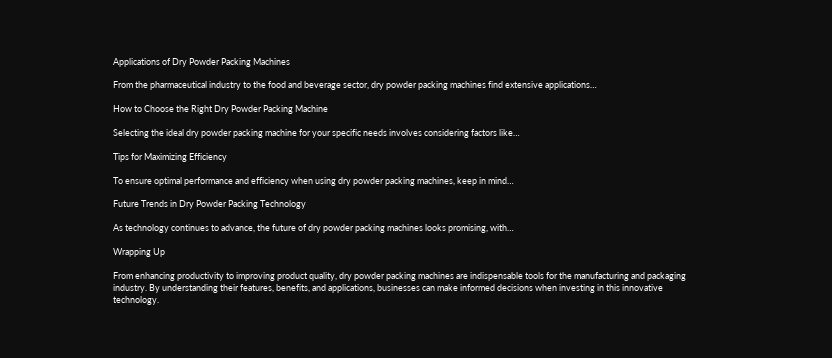Applications of Dry Powder Packing Machines

From the pharmaceutical industry to the food and beverage sector, dry powder packing machines find extensive applications…

How to Choose the Right Dry Powder Packing Machine

Selecting the ideal dry powder packing machine for your specific needs involves considering factors like…

Tips for Maximizing Efficiency

To ensure optimal performance and efficiency when using dry powder packing machines, keep in mind…

Future Trends in Dry Powder Packing Technology

As technology continues to advance, the future of dry powder packing machines looks promising, with…

Wrapping Up

From enhancing productivity to improving product quality, dry powder packing machines are indispensable tools for the manufacturing and packaging industry. By understanding their features, benefits, and applications, businesses can make informed decisions when investing in this innovative technology.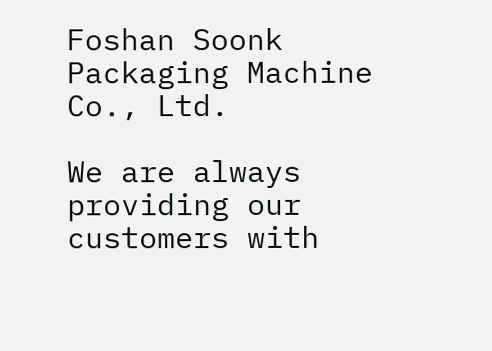Foshan Soonk Packaging Machine Co., Ltd.

We are always providing our customers with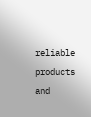reliable products and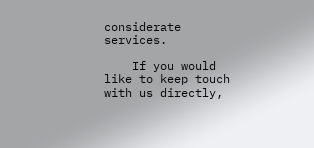considerate services.

    If you would like to keep touch with us directly,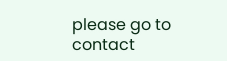please go to contact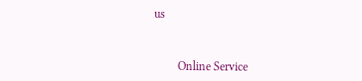us



        Online Service